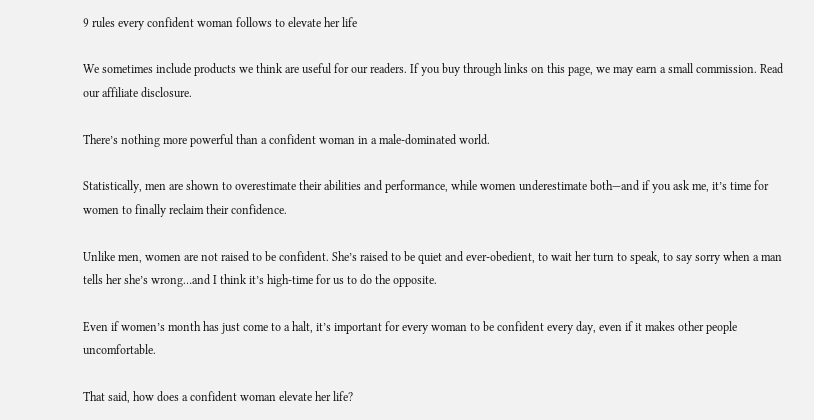9 rules every confident woman follows to elevate her life

We sometimes include products we think are useful for our readers. If you buy through links on this page, we may earn a small commission. Read our affiliate disclosure.

There’s nothing more powerful than a confident woman in a male-dominated world.

Statistically, men are shown to overestimate their abilities and performance, while women underestimate both—and if you ask me, it’s time for women to finally reclaim their confidence.

Unlike men, women are not raised to be confident. She’s raised to be quiet and ever-obedient, to wait her turn to speak, to say sorry when a man tells her she’s wrong…and I think it’s high-time for us to do the opposite.

Even if women’s month has just come to a halt, it’s important for every woman to be confident every day, even if it makes other people uncomfortable.

That said, how does a confident woman elevate her life?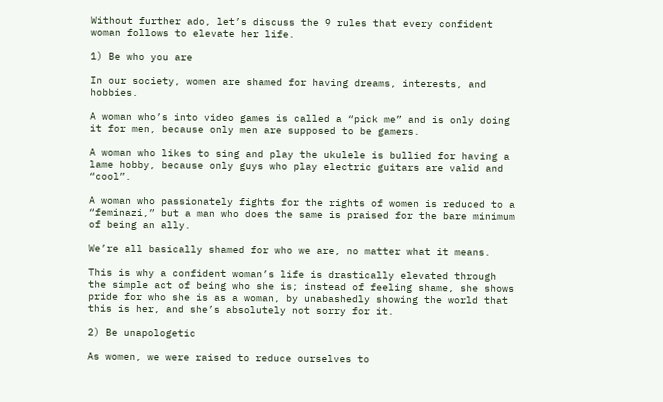Without further ado, let’s discuss the 9 rules that every confident woman follows to elevate her life.

1) Be who you are

In our society, women are shamed for having dreams, interests, and hobbies.

A woman who’s into video games is called a “pick me” and is only doing it for men, because only men are supposed to be gamers.

A woman who likes to sing and play the ukulele is bullied for having a lame hobby, because only guys who play electric guitars are valid and “cool”.

A woman who passionately fights for the rights of women is reduced to a “feminazi,” but a man who does the same is praised for the bare minimum of being an ally.

We’re all basically shamed for who we are, no matter what it means.

This is why a confident woman’s life is drastically elevated through the simple act of being who she is; instead of feeling shame, she shows pride for who she is as a woman, by unabashedly showing the world that this is her, and she’s absolutely not sorry for it.

2) Be unapologetic

As women, we were raised to reduce ourselves to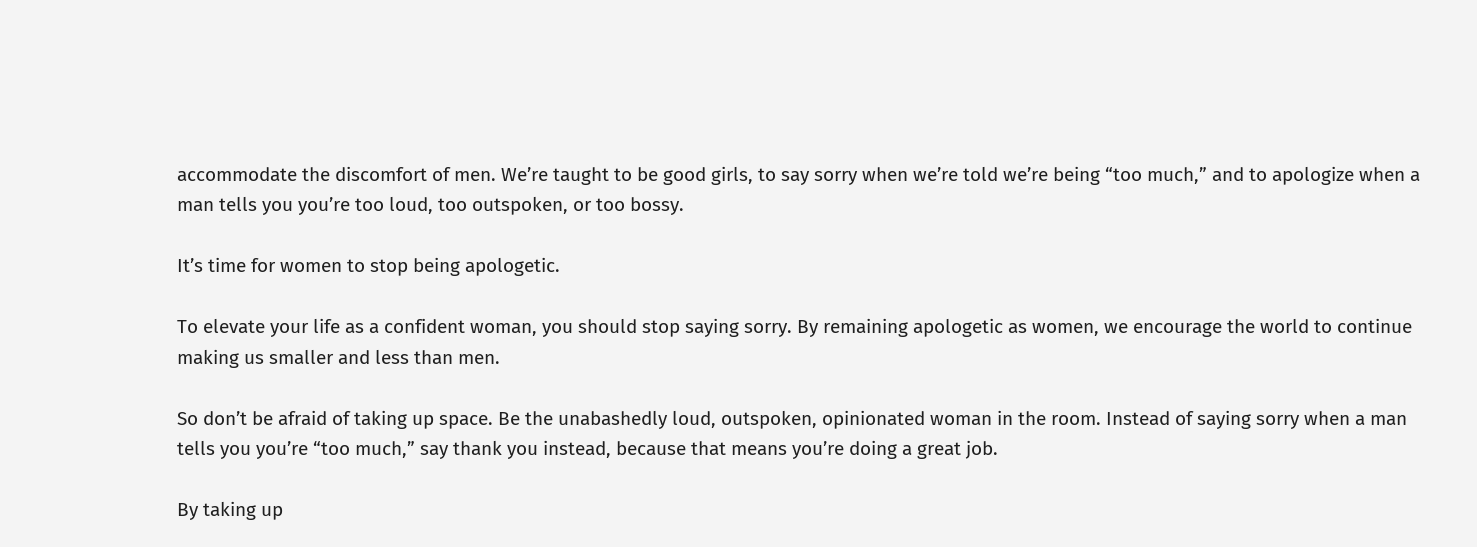accommodate the discomfort of men. We’re taught to be good girls, to say sorry when we’re told we’re being “too much,” and to apologize when a man tells you you’re too loud, too outspoken, or too bossy.

It’s time for women to stop being apologetic.

To elevate your life as a confident woman, you should stop saying sorry. By remaining apologetic as women, we encourage the world to continue making us smaller and less than men.

So don’t be afraid of taking up space. Be the unabashedly loud, outspoken, opinionated woman in the room. Instead of saying sorry when a man tells you you’re “too much,” say thank you instead, because that means you’re doing a great job.

By taking up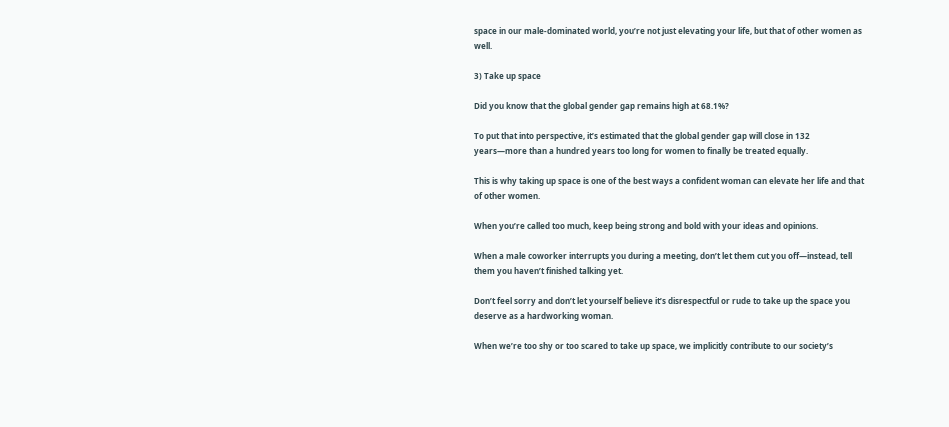space in our male-dominated world, you’re not just elevating your life, but that of other women as well.

3) Take up space

Did you know that the global gender gap remains high at 68.1%?

To put that into perspective, it’s estimated that the global gender gap will close in 132 years—more than a hundred years too long for women to finally be treated equally.

This is why taking up space is one of the best ways a confident woman can elevate her life and that of other women.

When you’re called too much, keep being strong and bold with your ideas and opinions.

When a male coworker interrupts you during a meeting, don’t let them cut you off—instead, tell them you haven’t finished talking yet.

Don’t feel sorry and don’t let yourself believe it’s disrespectful or rude to take up the space you deserve as a hardworking woman.

When we’re too shy or too scared to take up space, we implicitly contribute to our society’s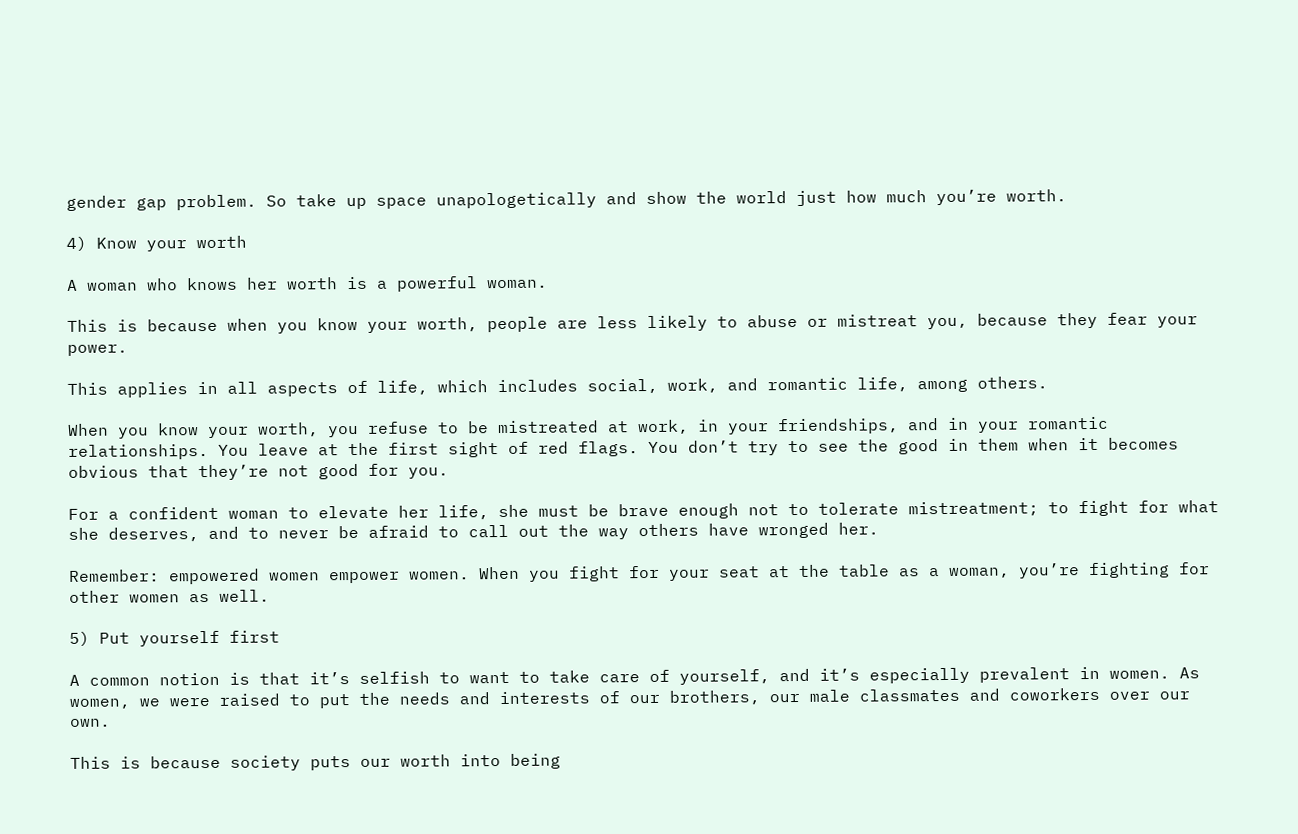gender gap problem. So take up space unapologetically and show the world just how much you’re worth.

4) Know your worth

A woman who knows her worth is a powerful woman.

This is because when you know your worth, people are less likely to abuse or mistreat you, because they fear your power.

This applies in all aspects of life, which includes social, work, and romantic life, among others.

When you know your worth, you refuse to be mistreated at work, in your friendships, and in your romantic relationships. You leave at the first sight of red flags. You don’t try to see the good in them when it becomes obvious that they’re not good for you.

For a confident woman to elevate her life, she must be brave enough not to tolerate mistreatment; to fight for what she deserves, and to never be afraid to call out the way others have wronged her.

Remember: empowered women empower women. When you fight for your seat at the table as a woman, you’re fighting for other women as well.

5) Put yourself first

A common notion is that it’s selfish to want to take care of yourself, and it’s especially prevalent in women. As women, we were raised to put the needs and interests of our brothers, our male classmates and coworkers over our own.

This is because society puts our worth into being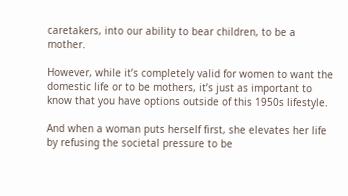caretakers, into our ability to bear children, to be a mother.

However, while it’s completely valid for women to want the domestic life or to be mothers, it’s just as important to know that you have options outside of this 1950s lifestyle.

And when a woman puts herself first, she elevates her life by refusing the societal pressure to be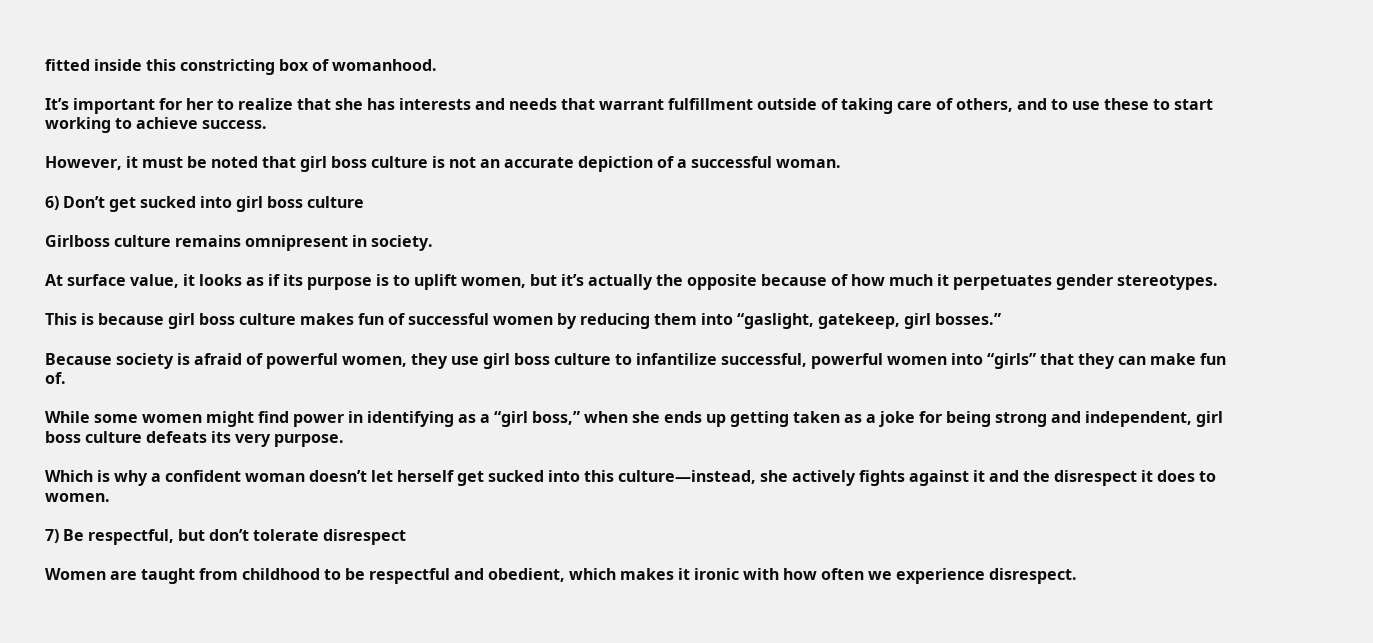fitted inside this constricting box of womanhood.

It’s important for her to realize that she has interests and needs that warrant fulfillment outside of taking care of others, and to use these to start working to achieve success.

However, it must be noted that girl boss culture is not an accurate depiction of a successful woman.

6) Don’t get sucked into girl boss culture

Girlboss culture remains omnipresent in society.

At surface value, it looks as if its purpose is to uplift women, but it’s actually the opposite because of how much it perpetuates gender stereotypes.

This is because girl boss culture makes fun of successful women by reducing them into “gaslight, gatekeep, girl bosses.”

Because society is afraid of powerful women, they use girl boss culture to infantilize successful, powerful women into “girls” that they can make fun of.

While some women might find power in identifying as a “girl boss,” when she ends up getting taken as a joke for being strong and independent, girl boss culture defeats its very purpose.

Which is why a confident woman doesn’t let herself get sucked into this culture—instead, she actively fights against it and the disrespect it does to women.

7) Be respectful, but don’t tolerate disrespect

Women are taught from childhood to be respectful and obedient, which makes it ironic with how often we experience disrespect.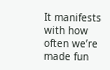It manifests with how often we’re made fun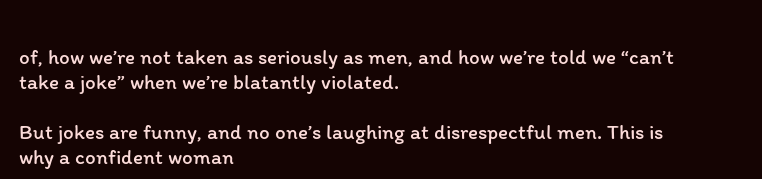of, how we’re not taken as seriously as men, and how we’re told we “can’t take a joke” when we’re blatantly violated.

But jokes are funny, and no one’s laughing at disrespectful men. This is why a confident woman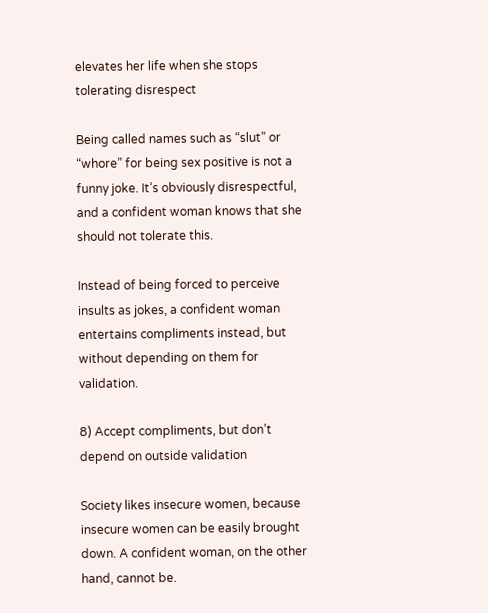elevates her life when she stops tolerating disrespect

Being called names such as “slut” or “whore” for being sex positive is not a funny joke. It’s obviously disrespectful, and a confident woman knows that she should not tolerate this.

Instead of being forced to perceive insults as jokes, a confident woman entertains compliments instead, but without depending on them for validation.

8) Accept compliments, but don’t depend on outside validation

Society likes insecure women, because insecure women can be easily brought down. A confident woman, on the other hand, cannot be.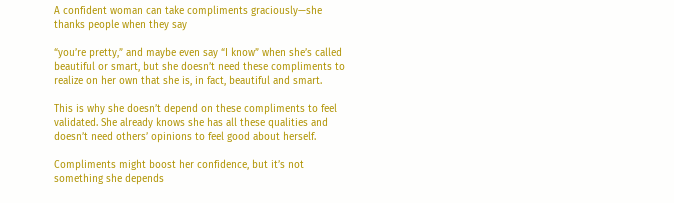A confident woman can take compliments graciously—she thanks people when they say

“you’re pretty,” and maybe even say “I know” when she’s called beautiful or smart, but she doesn’t need these compliments to realize on her own that she is, in fact, beautiful and smart.

This is why she doesn’t depend on these compliments to feel validated. She already knows she has all these qualities and doesn’t need others’ opinions to feel good about herself.

Compliments might boost her confidence, but it’s not something she depends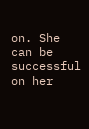on. She can be successful on her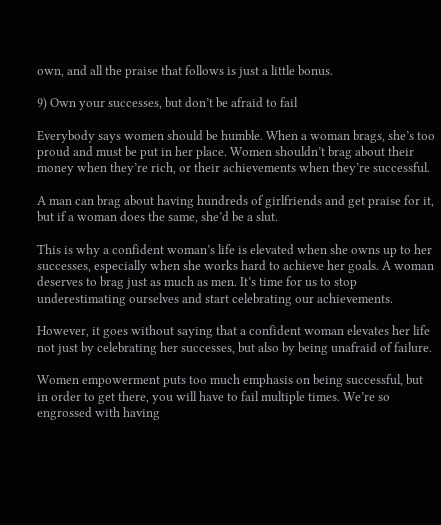own, and all the praise that follows is just a little bonus.

9) Own your successes, but don’t be afraid to fail

Everybody says women should be humble. When a woman brags, she’s too proud and must be put in her place. Women shouldn’t brag about their money when they’re rich, or their achievements when they’re successful.

A man can brag about having hundreds of girlfriends and get praise for it, but if a woman does the same, she’d be a slut.

This is why a confident woman’s life is elevated when she owns up to her successes, especially when she works hard to achieve her goals. A woman deserves to brag just as much as men. It’s time for us to stop underestimating ourselves and start celebrating our achievements.

However, it goes without saying that a confident woman elevates her life not just by celebrating her successes, but also by being unafraid of failure.

Women empowerment puts too much emphasis on being successful, but in order to get there, you will have to fail multiple times. We’re so engrossed with having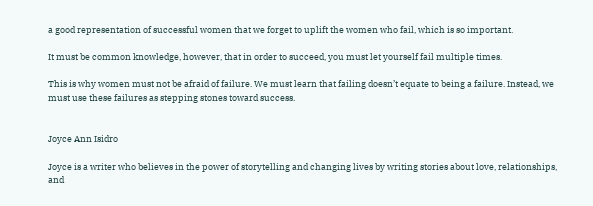a good representation of successful women that we forget to uplift the women who fail, which is so important.

It must be common knowledge, however, that in order to succeed, you must let yourself fail multiple times.

This is why women must not be afraid of failure. We must learn that failing doesn’t equate to being a failure. Instead, we must use these failures as stepping stones toward success.


Joyce Ann Isidro

Joyce is a writer who believes in the power of storytelling and changing lives by writing stories about love, relationships, and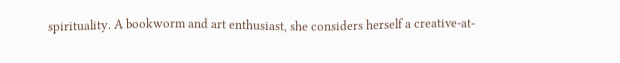spirituality. A bookworm and art enthusiast, she considers herself a creative-at-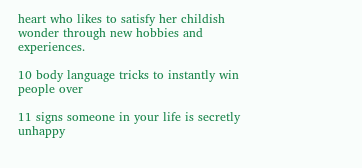heart who likes to satisfy her childish wonder through new hobbies and experiences.

10 body language tricks to instantly win people over

11 signs someone in your life is secretly unhappy